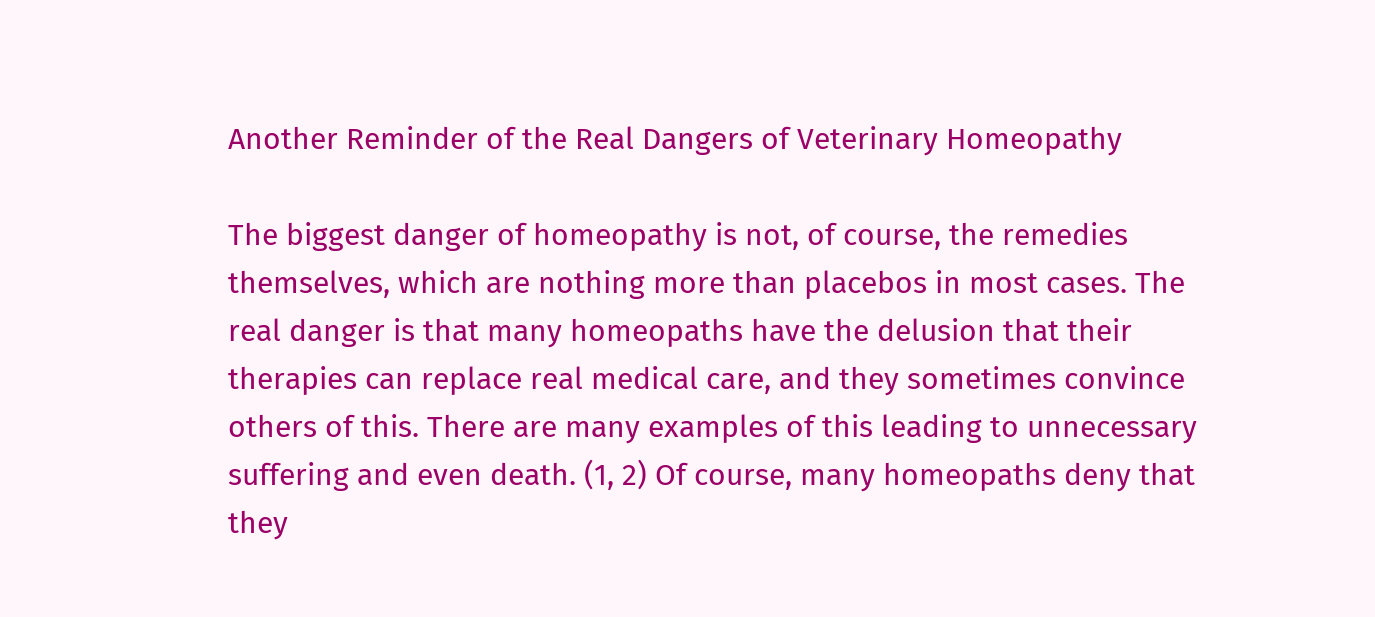Another Reminder of the Real Dangers of Veterinary Homeopathy

The biggest danger of homeopathy is not, of course, the remedies themselves, which are nothing more than placebos in most cases. The real danger is that many homeopaths have the delusion that their therapies can replace real medical care, and they sometimes convince others of this. There are many examples of this leading to unnecessary suffering and even death. (1, 2) Of course, many homeopaths deny that they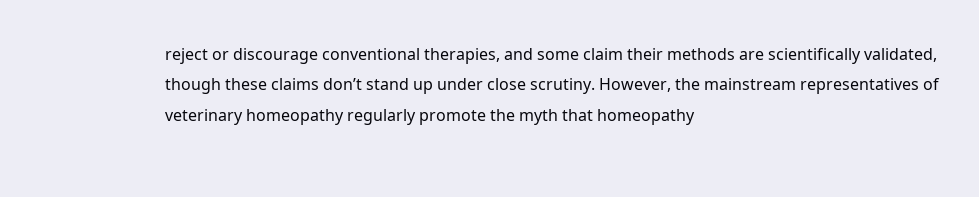reject or discourage conventional therapies, and some claim their methods are scientifically validated, though these claims don’t stand up under close scrutiny. However, the mainstream representatives of veterinary homeopathy regularly promote the myth that homeopathy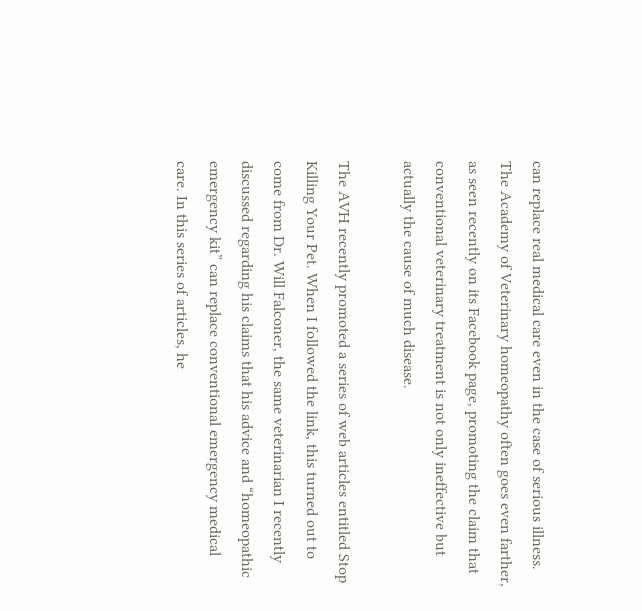can replace real medical care even in the case of serious illness. The Academy of Veterinary homeopathy often goes even farther, as seen recently on its Facebook page, promoting the claim that conventional veterinary treatment is not only ineffective but actually the cause of much disease.

The AVH recently promoted a series of web articles entitled Stop Killing Your Pet. When I followed the link, this turned out to come from Dr. Will Falconer, the same veterinarian I recently discussed regarding his claims that his advice and “homeopathic emergency kit” can replace conventional emergency medical care. In this series of articles, he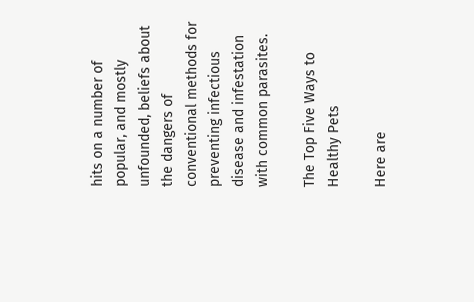hits on a number of popular, and mostly unfounded, beliefs about the dangers of conventional methods for preventing infectious disease and infestation with common parasites.

The Top Five Ways to Healthy Pets

Here are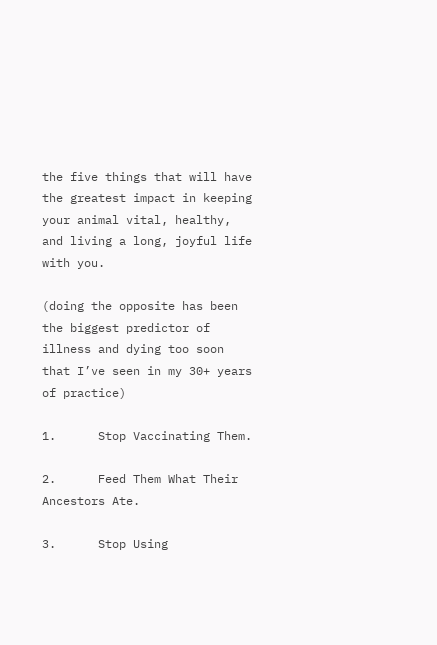the five things that will have the greatest impact in keeping your animal vital, healthy, and living a long, joyful life with you.

(doing the opposite has been the biggest predictor of illness and dying too soon that I’ve seen in my 30+ years of practice)

1.      Stop Vaccinating Them.

2.      Feed Them What Their Ancestors Ate.

3.      Stop Using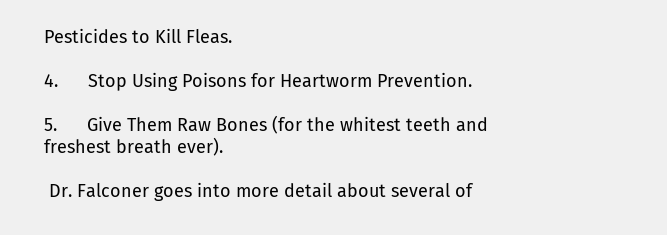Pesticides to Kill Fleas.

4.      Stop Using Poisons for Heartworm Prevention.

5.      Give Them Raw Bones (for the whitest teeth and freshest breath ever).

 Dr. Falconer goes into more detail about several of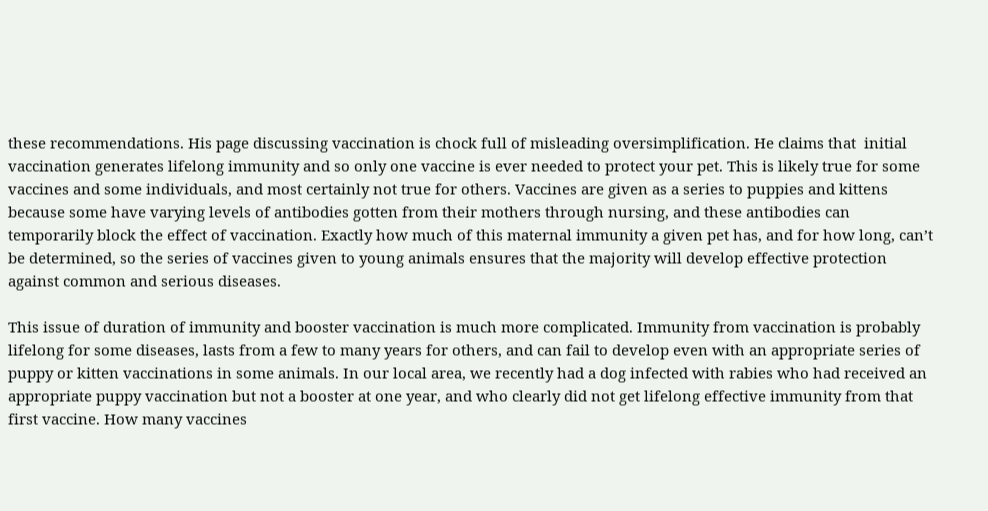these recommendations. His page discussing vaccination is chock full of misleading oversimplification. He claims that  initial vaccination generates lifelong immunity and so only one vaccine is ever needed to protect your pet. This is likely true for some vaccines and some individuals, and most certainly not true for others. Vaccines are given as a series to puppies and kittens because some have varying levels of antibodies gotten from their mothers through nursing, and these antibodies can temporarily block the effect of vaccination. Exactly how much of this maternal immunity a given pet has, and for how long, can’t be determined, so the series of vaccines given to young animals ensures that the majority will develop effective protection against common and serious diseases.

This issue of duration of immunity and booster vaccination is much more complicated. Immunity from vaccination is probably lifelong for some diseases, lasts from a few to many years for others, and can fail to develop even with an appropriate series of puppy or kitten vaccinations in some animals. In our local area, we recently had a dog infected with rabies who had received an appropriate puppy vaccination but not a booster at one year, and who clearly did not get lifelong effective immunity from that first vaccine. How many vaccines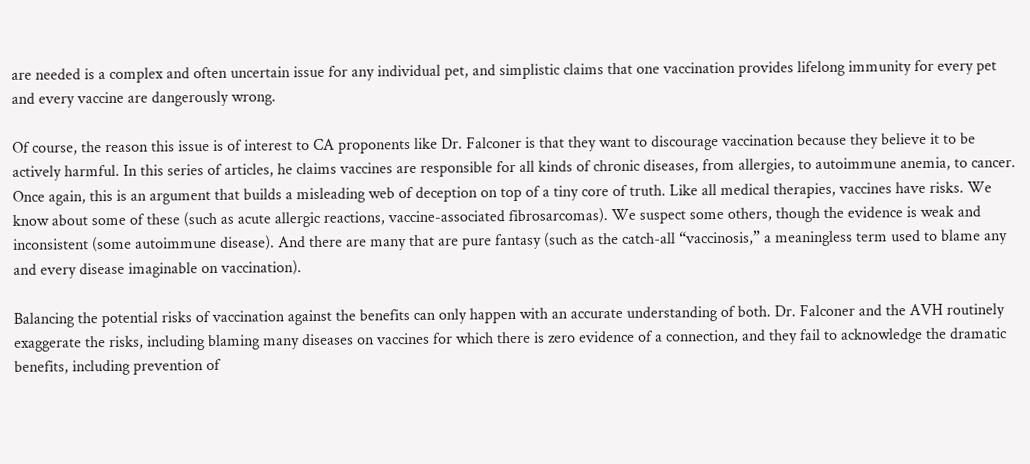are needed is a complex and often uncertain issue for any individual pet, and simplistic claims that one vaccination provides lifelong immunity for every pet and every vaccine are dangerously wrong.

Of course, the reason this issue is of interest to CA proponents like Dr. Falconer is that they want to discourage vaccination because they believe it to be actively harmful. In this series of articles, he claims vaccines are responsible for all kinds of chronic diseases, from allergies, to autoimmune anemia, to cancer. Once again, this is an argument that builds a misleading web of deception on top of a tiny core of truth. Like all medical therapies, vaccines have risks. We know about some of these (such as acute allergic reactions, vaccine-associated fibrosarcomas). We suspect some others, though the evidence is weak and inconsistent (some autoimmune disease). And there are many that are pure fantasy (such as the catch-all “vaccinosis,” a meaningless term used to blame any and every disease imaginable on vaccination).

Balancing the potential risks of vaccination against the benefits can only happen with an accurate understanding of both. Dr. Falconer and the AVH routinely exaggerate the risks, including blaming many diseases on vaccines for which there is zero evidence of a connection, and they fail to acknowledge the dramatic benefits, including prevention of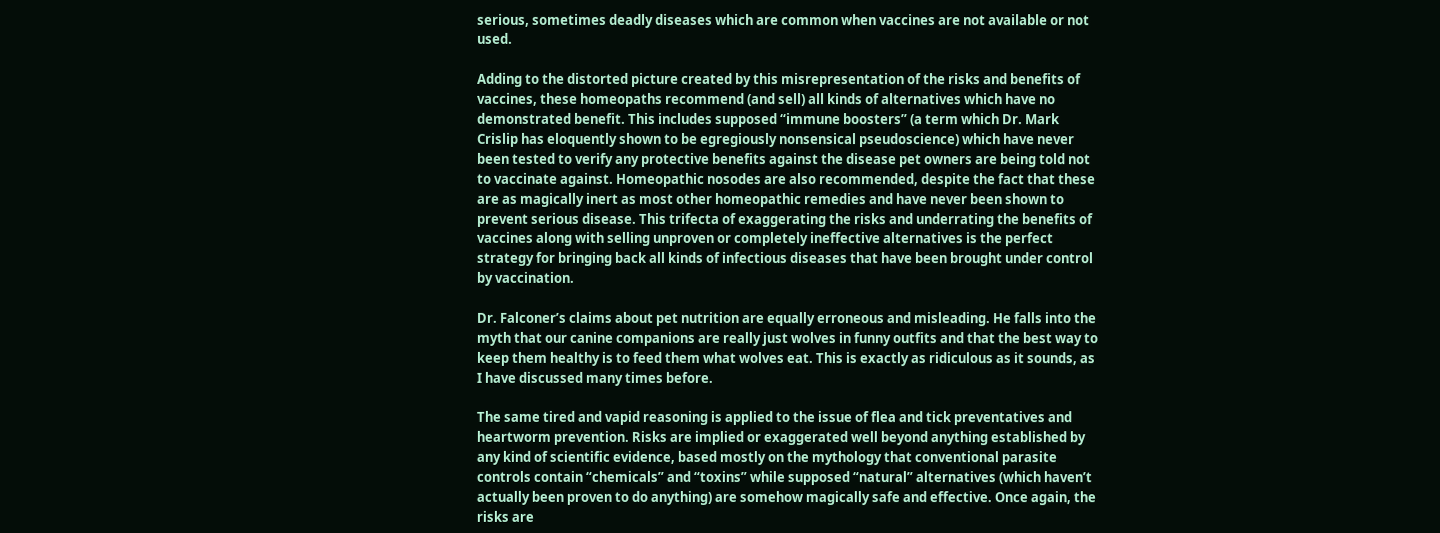serious, sometimes deadly diseases which are common when vaccines are not available or not used.

Adding to the distorted picture created by this misrepresentation of the risks and benefits of vaccines, these homeopaths recommend (and sell) all kinds of alternatives which have no demonstrated benefit. This includes supposed “immune boosters” (a term which Dr. Mark Crislip has eloquently shown to be egregiously nonsensical pseudoscience) which have never been tested to verify any protective benefits against the disease pet owners are being told not to vaccinate against. Homeopathic nosodes are also recommended, despite the fact that these are as magically inert as most other homeopathic remedies and have never been shown to prevent serious disease. This trifecta of exaggerating the risks and underrating the benefits of vaccines along with selling unproven or completely ineffective alternatives is the perfect strategy for bringing back all kinds of infectious diseases that have been brought under control by vaccination.

Dr. Falconer’s claims about pet nutrition are equally erroneous and misleading. He falls into the myth that our canine companions are really just wolves in funny outfits and that the best way to keep them healthy is to feed them what wolves eat. This is exactly as ridiculous as it sounds, as I have discussed many times before.

The same tired and vapid reasoning is applied to the issue of flea and tick preventatives and heartworm prevention. Risks are implied or exaggerated well beyond anything established by any kind of scientific evidence, based mostly on the mythology that conventional parasite controls contain “chemicals” and “toxins” while supposed “natural” alternatives (which haven’t actually been proven to do anything) are somehow magically safe and effective. Once again, the risks are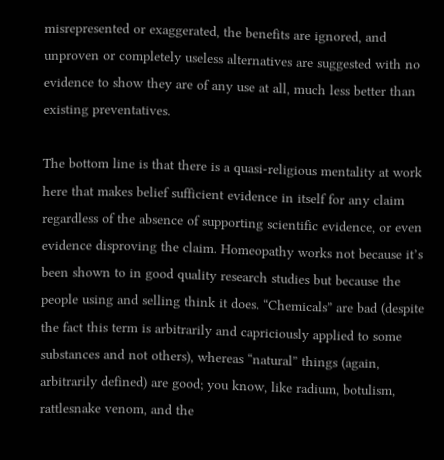misrepresented or exaggerated, the benefits are ignored, and unproven or completely useless alternatives are suggested with no evidence to show they are of any use at all, much less better than existing preventatives.

The bottom line is that there is a quasi-religious mentality at work here that makes belief sufficient evidence in itself for any claim regardless of the absence of supporting scientific evidence, or even evidence disproving the claim. Homeopathy works not because it’s been shown to in good quality research studies but because the people using and selling think it does. “Chemicals” are bad (despite the fact this term is arbitrarily and capriciously applied to some substances and not others), whereas “natural” things (again, arbitrarily defined) are good; you know, like radium, botulism, rattlesnake venom, and the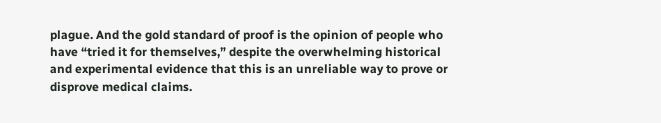plague. And the gold standard of proof is the opinion of people who have “tried it for themselves,” despite the overwhelming historical and experimental evidence that this is an unreliable way to prove or disprove medical claims.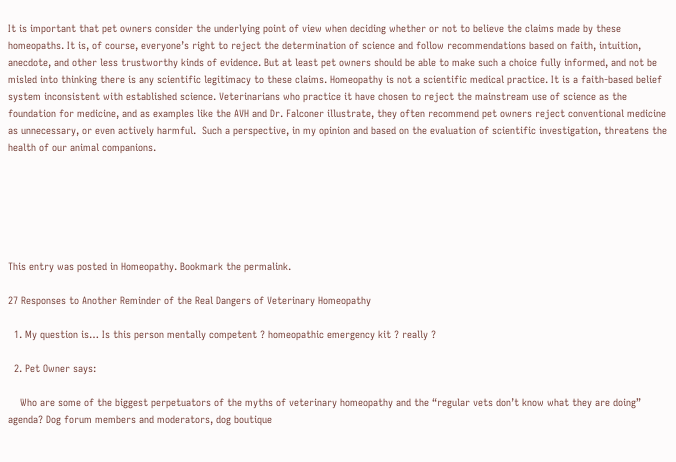It is important that pet owners consider the underlying point of view when deciding whether or not to believe the claims made by these homeopaths. It is, of course, everyone’s right to reject the determination of science and follow recommendations based on faith, intuition, anecdote, and other less trustworthy kinds of evidence. But at least pet owners should be able to make such a choice fully informed, and not be misled into thinking there is any scientific legitimacy to these claims. Homeopathy is not a scientific medical practice. It is a faith-based belief system inconsistent with established science. Veterinarians who practice it have chosen to reject the mainstream use of science as the foundation for medicine, and as examples like the AVH and Dr. Falconer illustrate, they often recommend pet owners reject conventional medicine as unnecessary, or even actively harmful.  Such a perspective, in my opinion and based on the evaluation of scientific investigation, threatens the health of our animal companions.






This entry was posted in Homeopathy. Bookmark the permalink.

27 Responses to Another Reminder of the Real Dangers of Veterinary Homeopathy

  1. My question is… Is this person mentally competent ? homeopathic emergency kit ? really ?

  2. Pet Owner says:

    Who are some of the biggest perpetuators of the myths of veterinary homeopathy and the “regular vets don’t know what they are doing” agenda? Dog forum members and moderators, dog boutique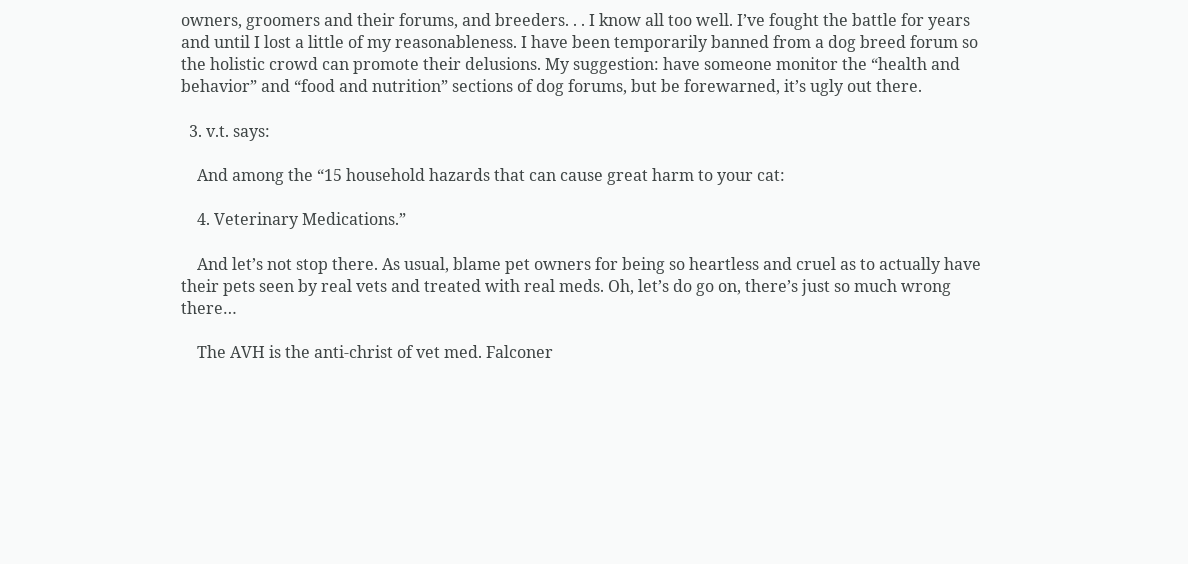owners, groomers and their forums, and breeders. . . I know all too well. I’ve fought the battle for years and until I lost a little of my reasonableness. I have been temporarily banned from a dog breed forum so the holistic crowd can promote their delusions. My suggestion: have someone monitor the “health and behavior” and “food and nutrition” sections of dog forums, but be forewarned, it’s ugly out there.

  3. v.t. says:

    And among the “15 household hazards that can cause great harm to your cat:

    4. Veterinary Medications.”

    And let’s not stop there. As usual, blame pet owners for being so heartless and cruel as to actually have their pets seen by real vets and treated with real meds. Oh, let’s do go on, there’s just so much wrong there…

    The AVH is the anti-christ of vet med. Falconer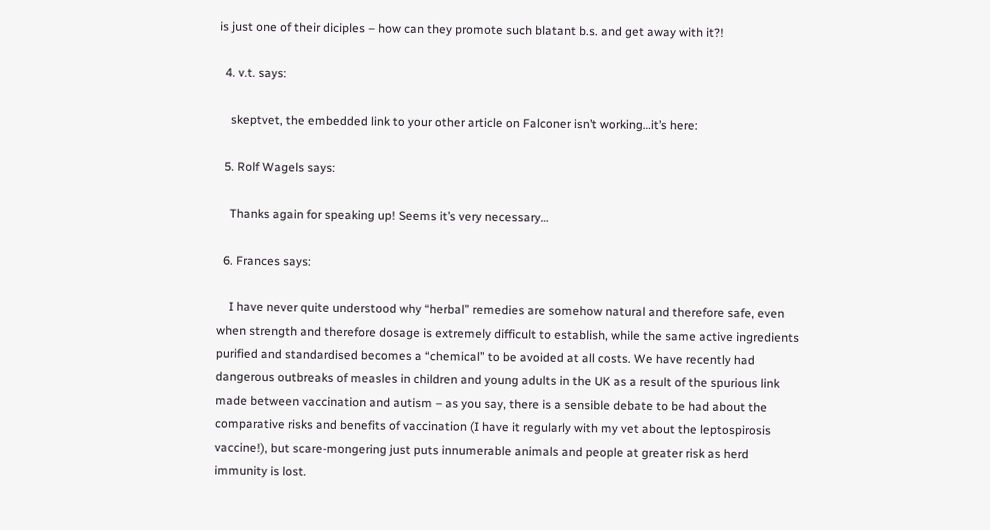is just one of their diciples – how can they promote such blatant b.s. and get away with it?!

  4. v.t. says:

    skeptvet, the embedded link to your other article on Falconer isn’t working…it’s here:

  5. Rolf Wagels says:

    Thanks again for speaking up! Seems it’s very necessary…

  6. Frances says:

    I have never quite understood why “herbal” remedies are somehow natural and therefore safe, even when strength and therefore dosage is extremely difficult to establish, while the same active ingredients purified and standardised becomes a “chemical” to be avoided at all costs. We have recently had dangerous outbreaks of measles in children and young adults in the UK as a result of the spurious link made between vaccination and autism – as you say, there is a sensible debate to be had about the comparative risks and benefits of vaccination (I have it regularly with my vet about the leptospirosis vaccine!), but scare-mongering just puts innumerable animals and people at greater risk as herd immunity is lost.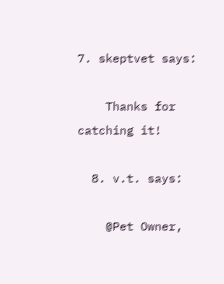7. skeptvet says:

    Thanks for catching it!

  8. v.t. says:

    @Pet Owner,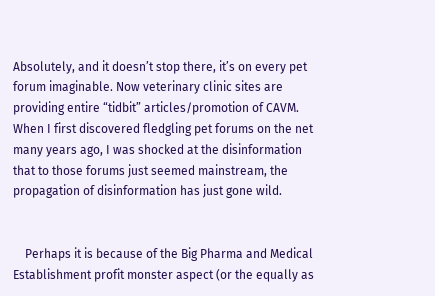Absolutely, and it doesn’t stop there, it’s on every pet forum imaginable. Now veterinary clinic sites are providing entire “tidbit” articles/promotion of CAVM. When I first discovered fledgling pet forums on the net many years ago, I was shocked at the disinformation that to those forums just seemed mainstream, the propagation of disinformation has just gone wild.


    Perhaps it is because of the Big Pharma and Medical Establishment profit monster aspect (or the equally as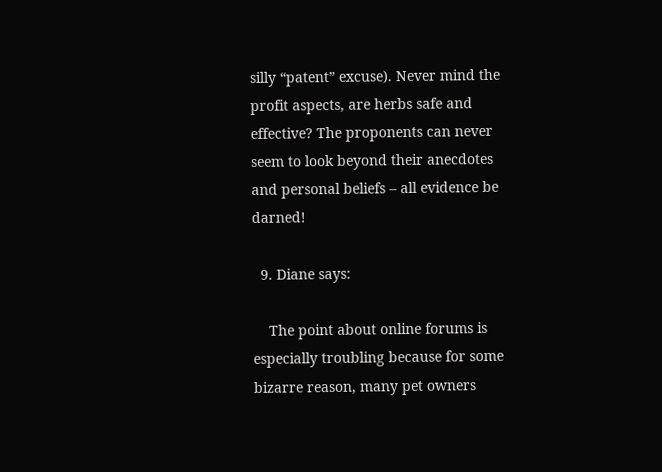silly “patent” excuse). Never mind the profit aspects, are herbs safe and effective? The proponents can never seem to look beyond their anecdotes and personal beliefs – all evidence be darned!

  9. Diane says:

    The point about online forums is especially troubling because for some bizarre reason, many pet owners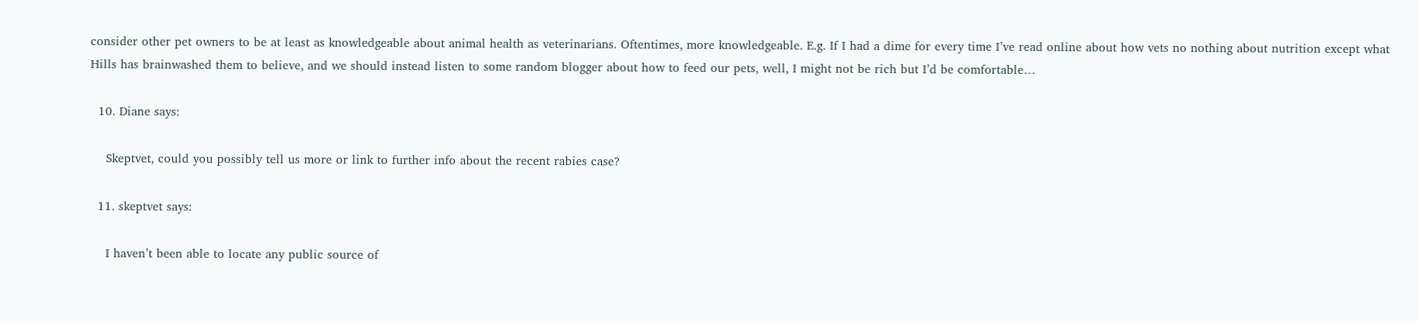consider other pet owners to be at least as knowledgeable about animal health as veterinarians. Oftentimes, more knowledgeable. E.g. If I had a dime for every time I’ve read online about how vets no nothing about nutrition except what Hills has brainwashed them to believe, and we should instead listen to some random blogger about how to feed our pets, well, I might not be rich but I’d be comfortable…

  10. Diane says:

    Skeptvet, could you possibly tell us more or link to further info about the recent rabies case?

  11. skeptvet says:

    I haven’t been able to locate any public source of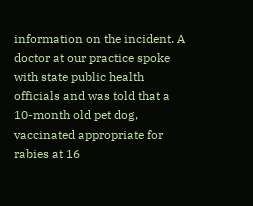information on the incident. A doctor at our practice spoke with state public health officials and was told that a 10-month old pet dog, vaccinated appropriate for rabies at 16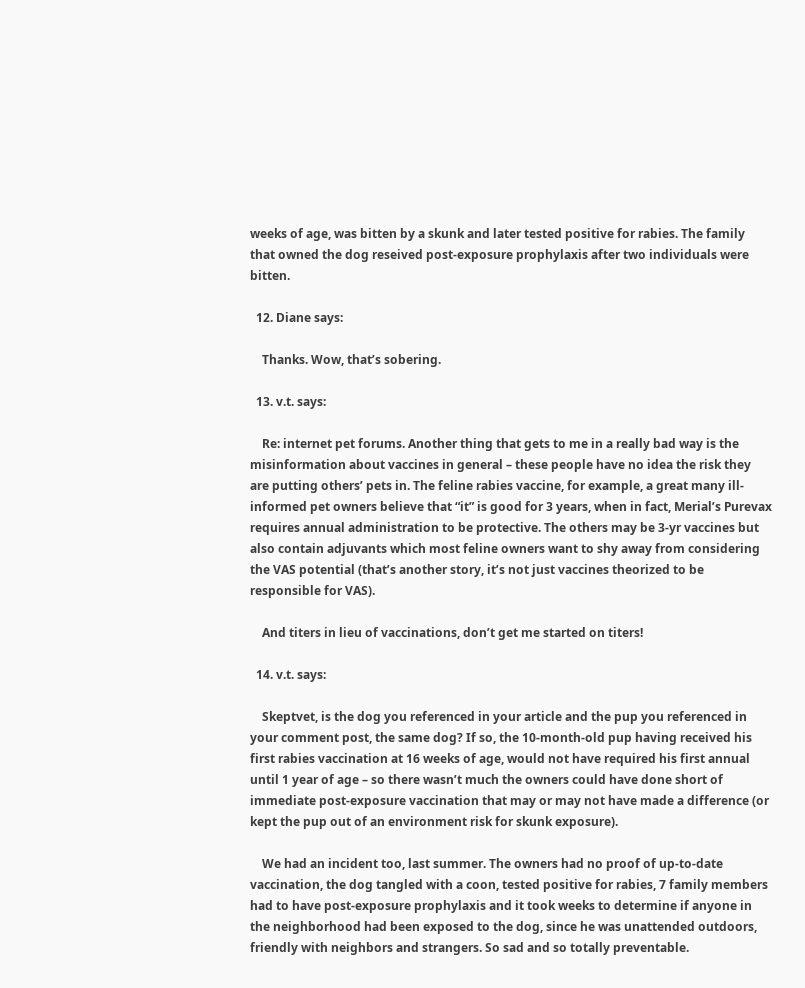weeks of age, was bitten by a skunk and later tested positive for rabies. The family that owned the dog reseived post-exposure prophylaxis after two individuals were bitten.

  12. Diane says:

    Thanks. Wow, that’s sobering.

  13. v.t. says:

    Re: internet pet forums. Another thing that gets to me in a really bad way is the misinformation about vaccines in general – these people have no idea the risk they are putting others’ pets in. The feline rabies vaccine, for example, a great many ill-informed pet owners believe that “it” is good for 3 years, when in fact, Merial’s Purevax requires annual administration to be protective. The others may be 3-yr vaccines but also contain adjuvants which most feline owners want to shy away from considering the VAS potential (that’s another story, it’s not just vaccines theorized to be responsible for VAS).

    And titers in lieu of vaccinations, don’t get me started on titers!

  14. v.t. says:

    Skeptvet, is the dog you referenced in your article and the pup you referenced in your comment post, the same dog? If so, the 10-month-old pup having received his first rabies vaccination at 16 weeks of age, would not have required his first annual until 1 year of age – so there wasn’t much the owners could have done short of immediate post-exposure vaccination that may or may not have made a difference (or kept the pup out of an environment risk for skunk exposure).

    We had an incident too, last summer. The owners had no proof of up-to-date vaccination, the dog tangled with a coon, tested positive for rabies, 7 family members had to have post-exposure prophylaxis and it took weeks to determine if anyone in the neighborhood had been exposed to the dog, since he was unattended outdoors, friendly with neighbors and strangers. So sad and so totally preventable.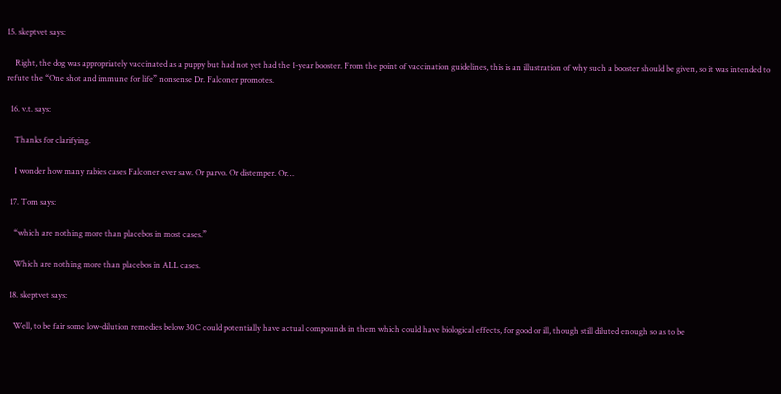15. skeptvet says:

    Right, the dog was appropriately vaccinated as a puppy but had not yet had the 1-year booster. From the point of vaccination guidelines, this is an illustration of why such a booster should be given, so it was intended to refute the “One shot and immune for life” nonsense Dr. Falconer promotes.

  16. v.t. says:

    Thanks for clarifying.

    I wonder how many rabies cases Falconer ever saw. Or parvo. Or distemper. Or…

  17. Tom says:

    “which are nothing more than placebos in most cases.”

    Which are nothing more than placebos in ALL cases.

  18. skeptvet says:

    Well, to be fair some low-dilution remedies below 30C could potentially have actual compounds in them which could have biological effects, for good or ill, though still diluted enough so as to be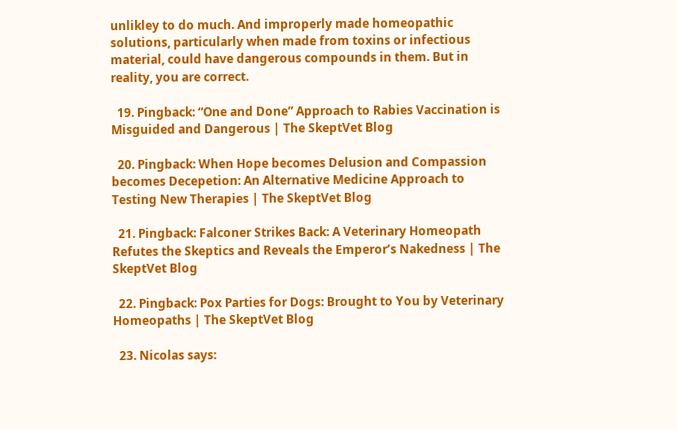unlikley to do much. And improperly made homeopathic solutions, particularly when made from toxins or infectious material, could have dangerous compounds in them. But in reality, you are correct.

  19. Pingback: “One and Done” Approach to Rabies Vaccination is Misguided and Dangerous | The SkeptVet Blog

  20. Pingback: When Hope becomes Delusion and Compassion becomes Decepetion: An Alternative Medicine Approach to Testing New Therapies | The SkeptVet Blog

  21. Pingback: Falconer Strikes Back: A Veterinary Homeopath Refutes the Skeptics and Reveals the Emperor’s Nakedness | The SkeptVet Blog

  22. Pingback: Pox Parties for Dogs: Brought to You by Veterinary Homeopaths | The SkeptVet Blog

  23. Nicolas says: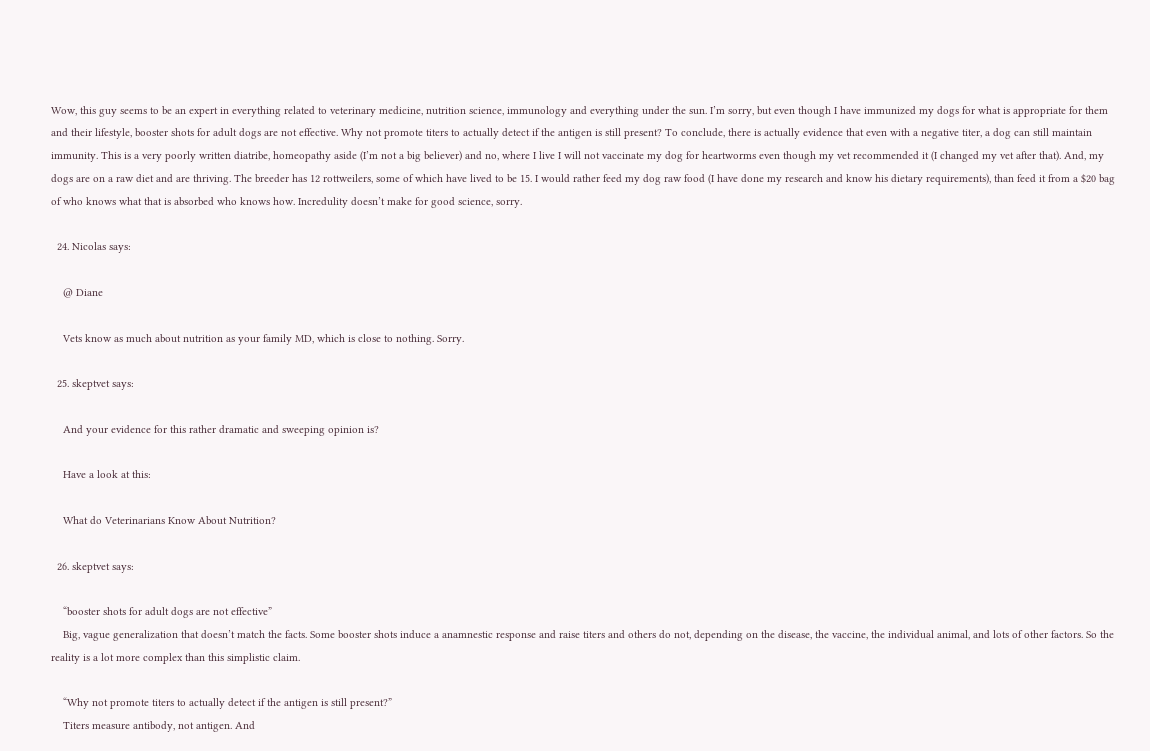Wow, this guy seems to be an expert in everything related to veterinary medicine, nutrition science, immunology and everything under the sun. I’m sorry, but even though I have immunized my dogs for what is appropriate for them and their lifestyle, booster shots for adult dogs are not effective. Why not promote titers to actually detect if the antigen is still present? To conclude, there is actually evidence that even with a negative titer, a dog can still maintain immunity. This is a very poorly written diatribe, homeopathy aside (I’m not a big believer) and no, where I live I will not vaccinate my dog for heartworms even though my vet recommended it (I changed my vet after that). And, my dogs are on a raw diet and are thriving. The breeder has 12 rottweilers, some of which have lived to be 15. I would rather feed my dog raw food (I have done my research and know his dietary requirements), than feed it from a $20 bag of who knows what that is absorbed who knows how. Incredulity doesn’t make for good science, sorry.

  24. Nicolas says:

    @ Diane

    Vets know as much about nutrition as your family MD, which is close to nothing. Sorry.

  25. skeptvet says:

    And your evidence for this rather dramatic and sweeping opinion is?

    Have a look at this:

    What do Veterinarians Know About Nutrition?

  26. skeptvet says:

    “booster shots for adult dogs are not effective”
    Big, vague generalization that doesn’t match the facts. Some booster shots induce a anamnestic response and raise titers and others do not, depending on the disease, the vaccine, the individual animal, and lots of other factors. So the reality is a lot more complex than this simplistic claim.

    “Why not promote titers to actually detect if the antigen is still present?”
    Titers measure antibody, not antigen. And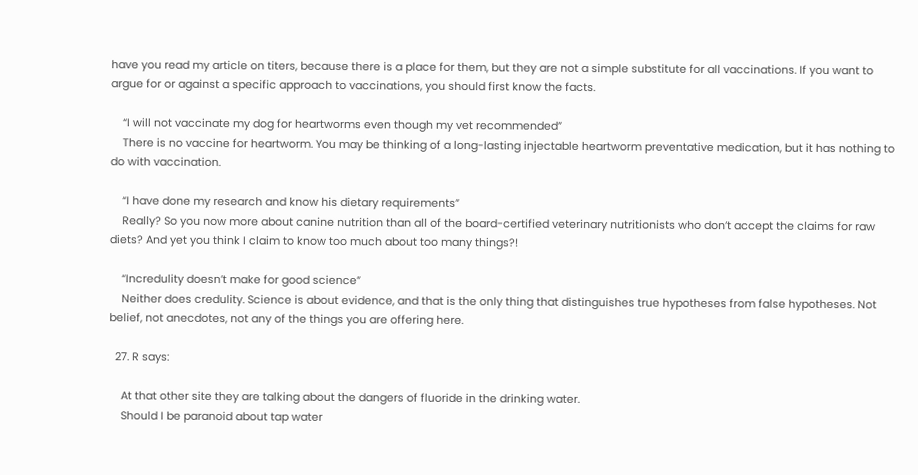have you read my article on titers, because there is a place for them, but they are not a simple substitute for all vaccinations. If you want to argue for or against a specific approach to vaccinations, you should first know the facts.

    “I will not vaccinate my dog for heartworms even though my vet recommended”
    There is no vaccine for heartworm. You may be thinking of a long-lasting injectable heartworm preventative medication, but it has nothing to do with vaccination.

    “I have done my research and know his dietary requirements”
    Really? So you now more about canine nutrition than all of the board-certified veterinary nutritionists who don’t accept the claims for raw diets? And yet you think I claim to know too much about too many things?!

    “Incredulity doesn’t make for good science”
    Neither does credulity. Science is about evidence, and that is the only thing that distinguishes true hypotheses from false hypotheses. Not belief, not anecdotes, not any of the things you are offering here.

  27. R says:

    At that other site they are talking about the dangers of fluoride in the drinking water.
    Should I be paranoid about tap water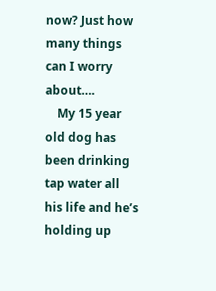now? Just how many things can I worry about….
    My 15 year old dog has been drinking tap water all his life and he’s holding up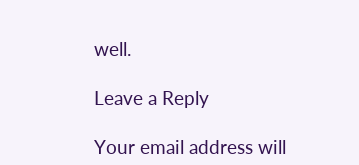well.

Leave a Reply

Your email address will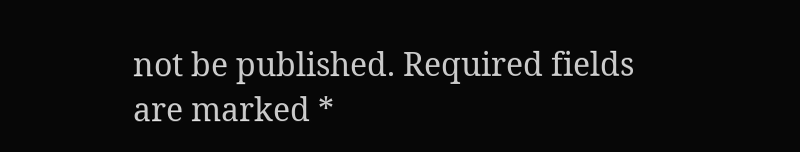not be published. Required fields are marked *